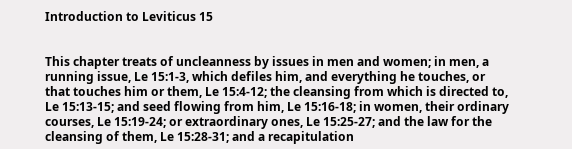Introduction to Leviticus 15


This chapter treats of uncleanness by issues in men and women; in men, a running issue, Le 15:1-3, which defiles him, and everything he touches, or that touches him or them, Le 15:4-12; the cleansing from which is directed to, Le 15:13-15; and seed flowing from him, Le 15:16-18; in women, their ordinary courses, Le 15:19-24; or extraordinary ones, Le 15:25-27; and the law for the cleansing of them, Le 15:28-31; and a recapitulation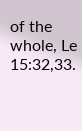of the whole, Le 15:32,33.